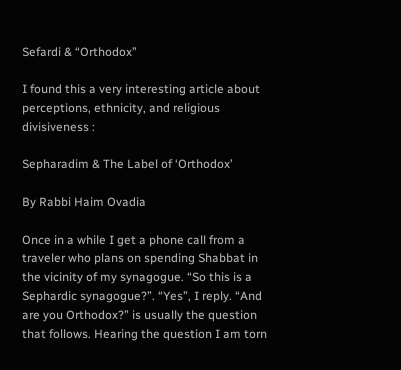Sefardi & “Orthodox”

I found this a very interesting article about perceptions, ethnicity, and religious divisiveness :

Sepharadim & The Label of ‘Orthodox’

By Rabbi Haim Ovadia

Once in a while I get a phone call from a traveler who plans on spending Shabbat in the vicinity of my synagogue. “So this is a Sephardic synagogue?”. “Yes”, I reply. “And are you Orthodox?” is usually the question that follows. Hearing the question I am torn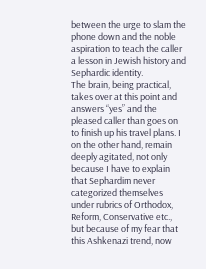between the urge to slam the phone down and the noble aspiration to teach the caller a lesson in Jewish history and Sephardic identity.
The brain, being practical, takes over at this point and answers “yes” and the pleased caller than goes on to finish up his travel plans. I on the other hand, remain deeply agitated, not only because I have to explain that Sephardim never categorized themselves under rubrics of Orthodox, Reform, Conservative etc., but because of my fear that this Ashkenazi trend, now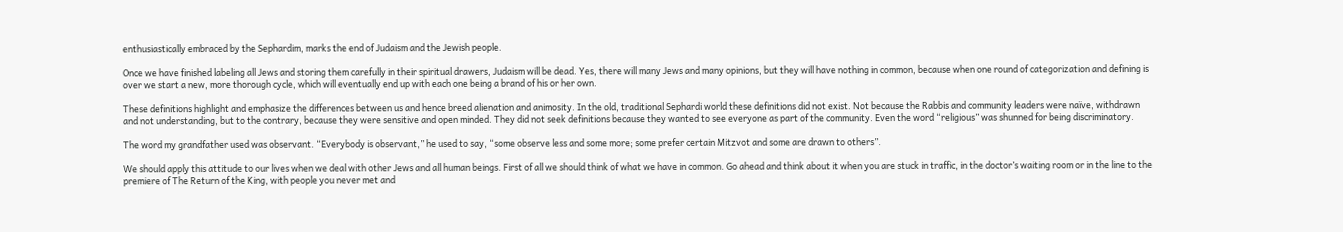enthusiastically embraced by the Sephardim, marks the end of Judaism and the Jewish people.

Once we have finished labeling all Jews and storing them carefully in their spiritual drawers, Judaism will be dead. Yes, there will many Jews and many opinions, but they will have nothing in common, because when one round of categorization and defining is over we start a new, more thorough cycle, which will eventually end up with each one being a brand of his or her own.

These definitions highlight and emphasize the differences between us and hence breed alienation and animosity. In the old, traditional Sephardi world these definitions did not exist. Not because the Rabbis and community leaders were naïve, withdrawn and not understanding, but to the contrary, because they were sensitive and open minded. They did not seek definitions because they wanted to see everyone as part of the community. Even the word “religious” was shunned for being discriminatory.

The word my grandfather used was observant. “Everybody is observant,” he used to say, “some observe less and some more; some prefer certain Mitzvot and some are drawn to others”.

We should apply this attitude to our lives when we deal with other Jews and all human beings. First of all we should think of what we have in common. Go ahead and think about it when you are stuck in traffic, in the doctor’s waiting room or in the line to the premiere of The Return of the King, with people you never met and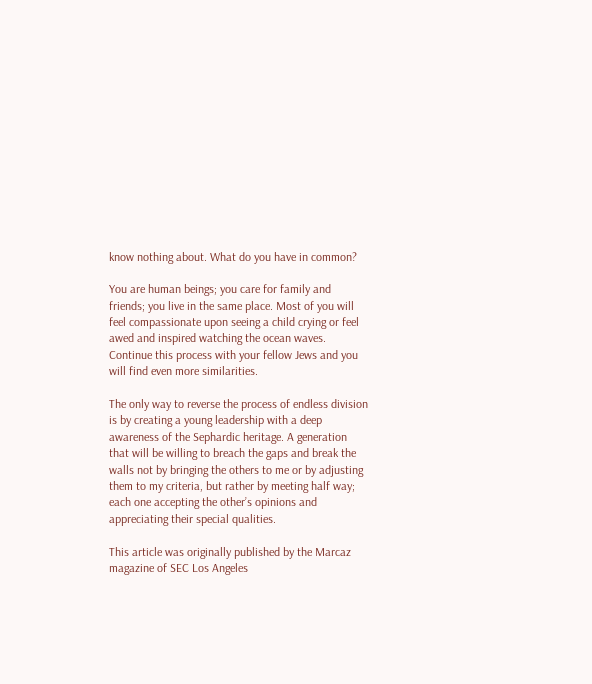know nothing about. What do you have in common?

You are human beings; you care for family and friends; you live in the same place. Most of you will feel compassionate upon seeing a child crying or feel awed and inspired watching the ocean waves. Continue this process with your fellow Jews and you will find even more similarities.

The only way to reverse the process of endless division is by creating a young leadership with a deep awareness of the Sephardic heritage. A generation that will be willing to breach the gaps and break the walls not by bringing the others to me or by adjusting them to my criteria, but rather by meeting half way; each one accepting the other’s opinions and appreciating their special qualities.

This article was originally published by the Marcaz magazine of SEC Los Angeles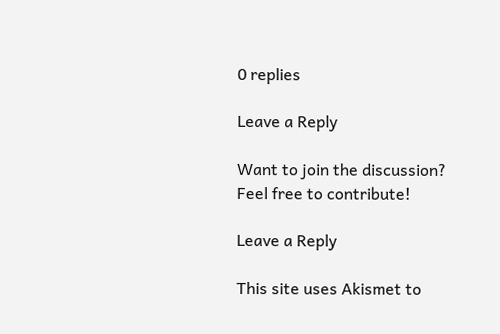0 replies

Leave a Reply

Want to join the discussion?
Feel free to contribute!

Leave a Reply

This site uses Akismet to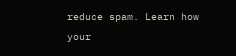reduce spam. Learn how your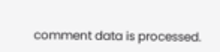comment data is processed.